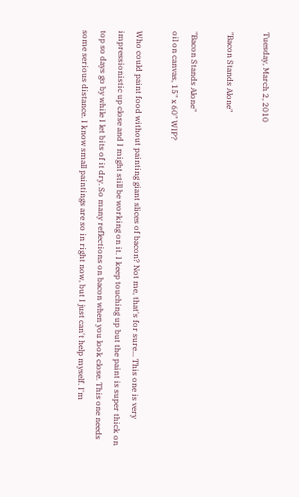Tuesday, March 2, 2010

"Bacon Stands Alone"

"Bacon Stands Alone"
oil on canvas, 15" x 60" WIP?

Who could paint food without painting giant slices of bacon? Not me, that's for sure... This one is very impressionistic up close and I might still be working on it. I keep touching up but the paint is super thick on top so days go by while I let bits of it dry. So many reflections on bacon when you look close. This one needs some serious distance. I know small paintings are so in right now, but I just can't help myself. I'm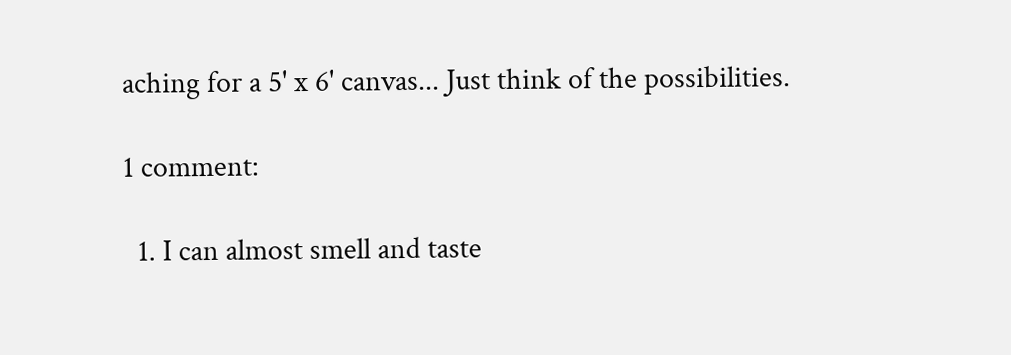aching for a 5' x 6' canvas... Just think of the possibilities.

1 comment:

  1. I can almost smell and taste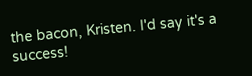the bacon, Kristen. I'd say it's a success!